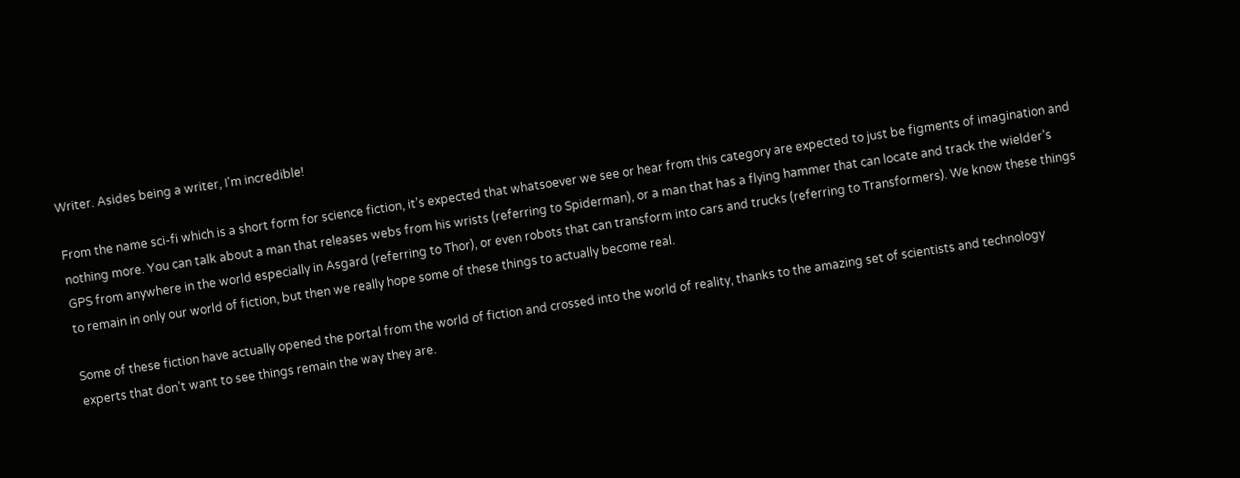Writer. Asides being a writer, I'm incredible!

From the name sci-fi which is a short form for science fiction, it’s expected that whatsoever we see or hear from this category are expected to just be figments of imagination and nothing more. You can talk about a man that releases webs from his wrists (referring to Spiderman), or a man that has a flying hammer that can locate and track the wielder’s GPS from anywhere in the world especially in Asgard (referring to Thor), or even robots that can transform into cars and trucks (referring to Transformers). We know these things to remain in only our world of fiction, but then we really hope some of these things to actually become real.

Some of these fiction have actually opened the portal from the world of fiction and crossed into the world of reality, thanks to the amazing set of scientists and technology experts that don’t want to see things remain the way they are.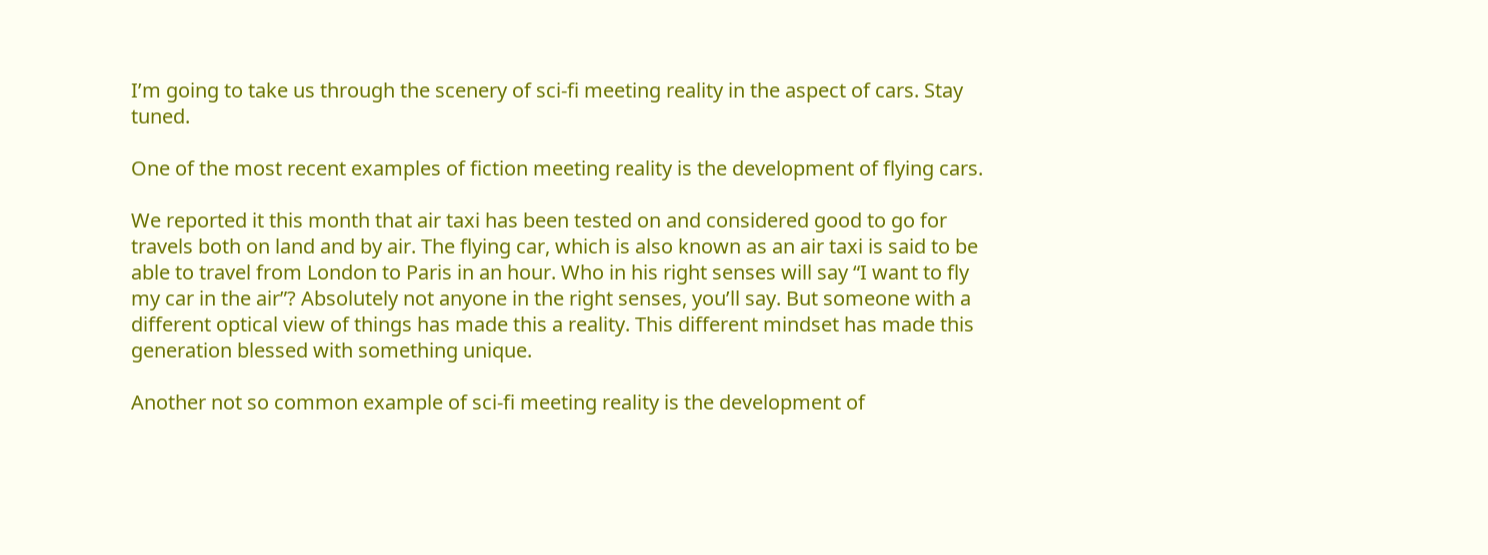I’m going to take us through the scenery of sci-fi meeting reality in the aspect of cars. Stay tuned.

One of the most recent examples of fiction meeting reality is the development of flying cars.

We reported it this month that air taxi has been tested on and considered good to go for travels both on land and by air. The flying car, which is also known as an air taxi is said to be able to travel from London to Paris in an hour. Who in his right senses will say “I want to fly my car in the air”? Absolutely not anyone in the right senses, you’ll say. But someone with a different optical view of things has made this a reality. This different mindset has made this generation blessed with something unique.

Another not so common example of sci-fi meeting reality is the development of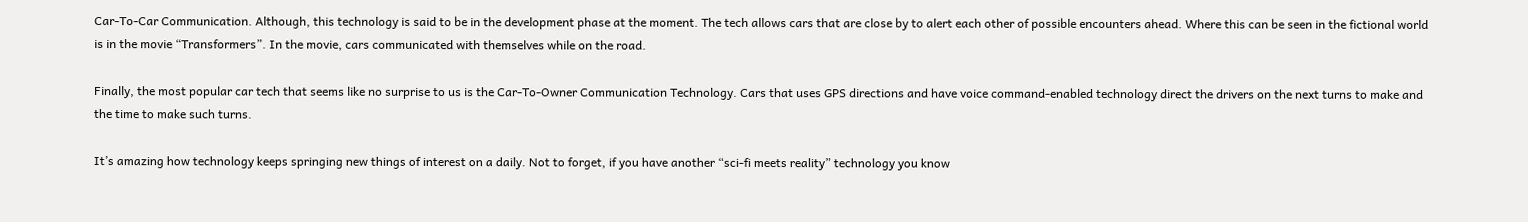Car-To-Car Communication. Although, this technology is said to be in the development phase at the moment. The tech allows cars that are close by to alert each other of possible encounters ahead. Where this can be seen in the fictional world is in the movie “Transformers”. In the movie, cars communicated with themselves while on the road.

Finally, the most popular car tech that seems like no surprise to us is the Car-To-Owner Communication Technology. Cars that uses GPS directions and have voice command-enabled technology direct the drivers on the next turns to make and the time to make such turns.

It’s amazing how technology keeps springing new things of interest on a daily. Not to forget, if you have another “sci-fi meets reality” technology you know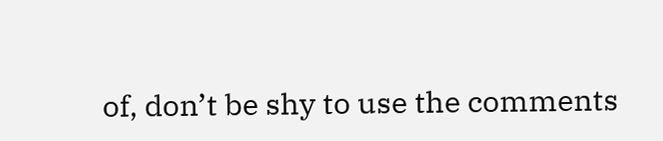of, don’t be shy to use the comments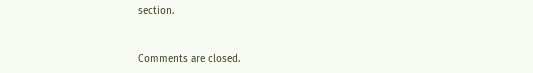section.



Comments are closed.